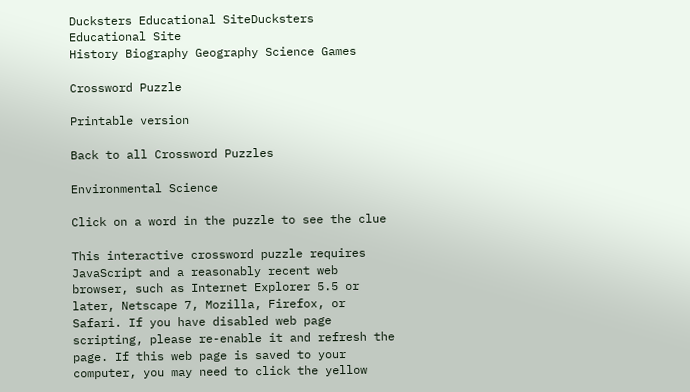Ducksters Educational SiteDucksters Educational Site
History Biography Geography Science Games

Crossword Puzzle

Printable version

Back to all Crossword Puzzles

Environmental Science

Click on a word in the puzzle to see the clue

This interactive crossword puzzle requires JavaScript and a reasonably recent web browser, such as Internet Explorer 5.5 or later, Netscape 7, Mozilla, Firefox, or Safari. If you have disabled web page scripting, please re-enable it and refresh the page. If this web page is saved to your computer, you may need to click the yellow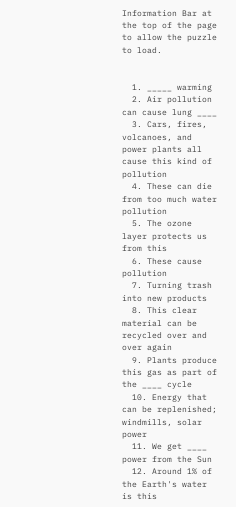Information Bar at the top of the page to allow the puzzle to load.


  1. _____ warming
  2. Air pollution can cause lung ____
  3. Cars, fires, volcanoes, and power plants all cause this kind of pollution
  4. These can die from too much water pollution
  5. The ozone layer protects us from this
  6. These cause pollution
  7. Turning trash into new products
  8. This clear material can be recycled over and over again
  9. Plants produce this gas as part of the ____ cycle
  10. Energy that can be replenished; windmills, solar power
  11. We get ____ power from the Sun
  12. Around 1% of the Earth's water is this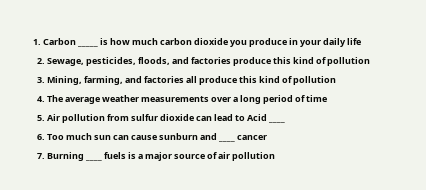1. Carbon _____ is how much carbon dioxide you produce in your daily life
  2. Sewage, pesticides, floods, and factories produce this kind of pollution
  3. Mining, farming, and factories all produce this kind of pollution
  4. The average weather measurements over a long period of time
  5. Air pollution from sulfur dioxide can lead to Acid ____
  6. Too much sun can cause sunburn and ____ cancer
  7. Burning ____ fuels is a major source of air pollution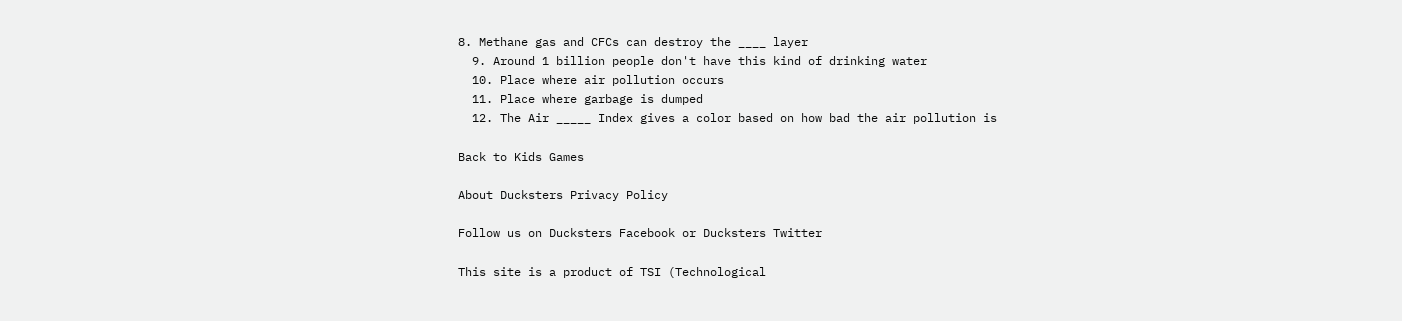8. Methane gas and CFCs can destroy the ____ layer
  9. Around 1 billion people don't have this kind of drinking water
  10. Place where air pollution occurs
  11. Place where garbage is dumped
  12. The Air _____ Index gives a color based on how bad the air pollution is

Back to Kids Games

About Ducksters Privacy Policy

Follow us on Ducksters Facebook or Ducksters Twitter

This site is a product of TSI (Technological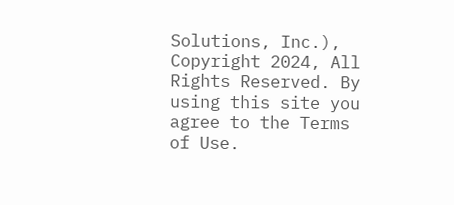Solutions, Inc.), Copyright 2024, All Rights Reserved. By using this site you agree to the Terms of Use.